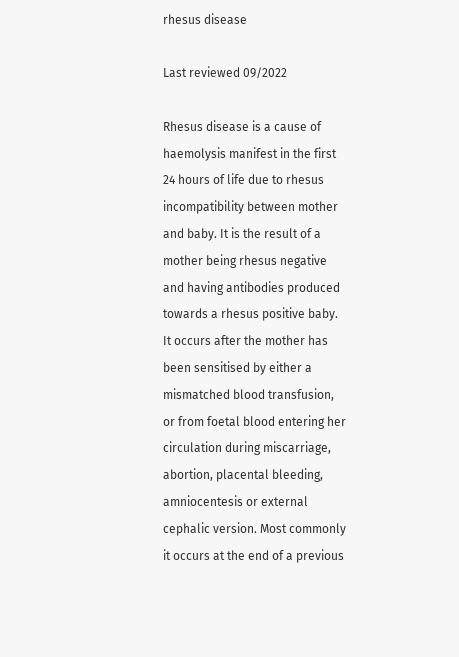rhesus disease

Last reviewed 09/2022

Rhesus disease is a cause of haemolysis manifest in the first 24 hours of life due to rhesus incompatibility between mother and baby. It is the result of a mother being rhesus negative and having antibodies produced towards a rhesus positive baby. It occurs after the mother has been sensitised by either a mismatched blood transfusion, or from foetal blood entering her circulation during miscarriage, abortion, placental bleeding, amniocentesis or external cephalic version. Most commonly it occurs at the end of a previous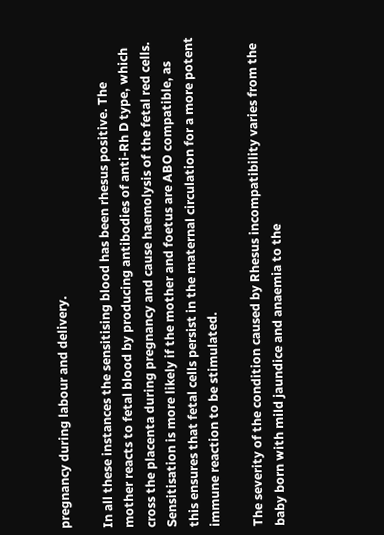pregnancy during labour and delivery.

In all these instances the sensitising blood has been rhesus positive. The mother reacts to fetal blood by producing antibodies of anti-Rh D type, which cross the placenta during pregnancy and cause haemolysis of the fetal red cells. Sensitisation is more likely if the mother and foetus are ABO compatible, as this ensures that fetal cells persist in the maternal circulation for a more potent immune reaction to be stimulated.

The severity of the condition caused by Rhesus incompatibility varies from the baby born with mild jaundice and anaemia to the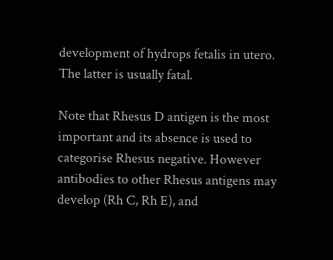development of hydrops fetalis in utero. The latter is usually fatal.

Note that Rhesus D antigen is the most important and its absence is used to categorise Rhesus negative. However antibodies to other Rhesus antigens may develop (Rh C, Rh E), and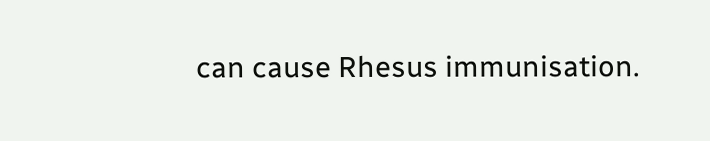can cause Rhesus immunisation.